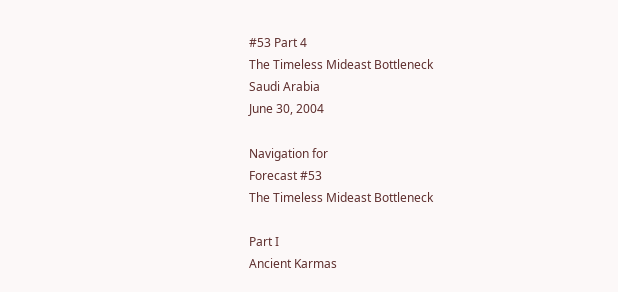#53 Part 4
The Timeless Mideast Bottleneck
Saudi Arabia
June 30, 2004

Navigation for
Forecast #53
The Timeless Mideast Bottleneck

Part I
Ancient Karmas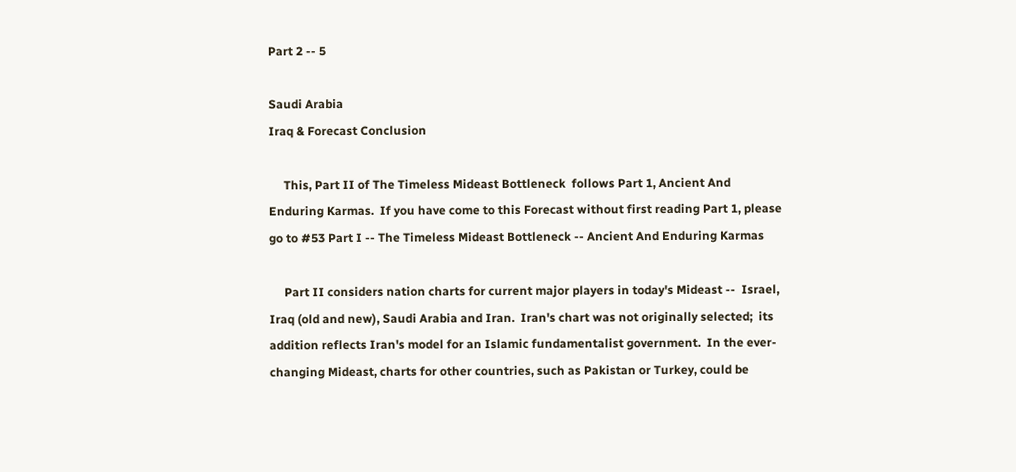Part 2 -- 5

Saudi Arabia
Iraq & Forecast Conclusion

     This, Part II of The Timeless Mideast Bottleneck  follows Part 1, Ancient And Enduring Karmas.  If you have come to this Forecast without first reading Part 1, please go to #53 Part I -- The Timeless Mideast Bottleneck -- Ancient And Enduring Karmas

     Part II considers nation charts for current major players in today's Mideast --  Israel, Iraq (old and new), Saudi Arabia and Iran.  Iran's chart was not originally selected;  its addition reflects Iran's model for an Islamic fundamentalist government.  In the ever-changing Mideast, charts for other countries, such as Pakistan or Turkey, could be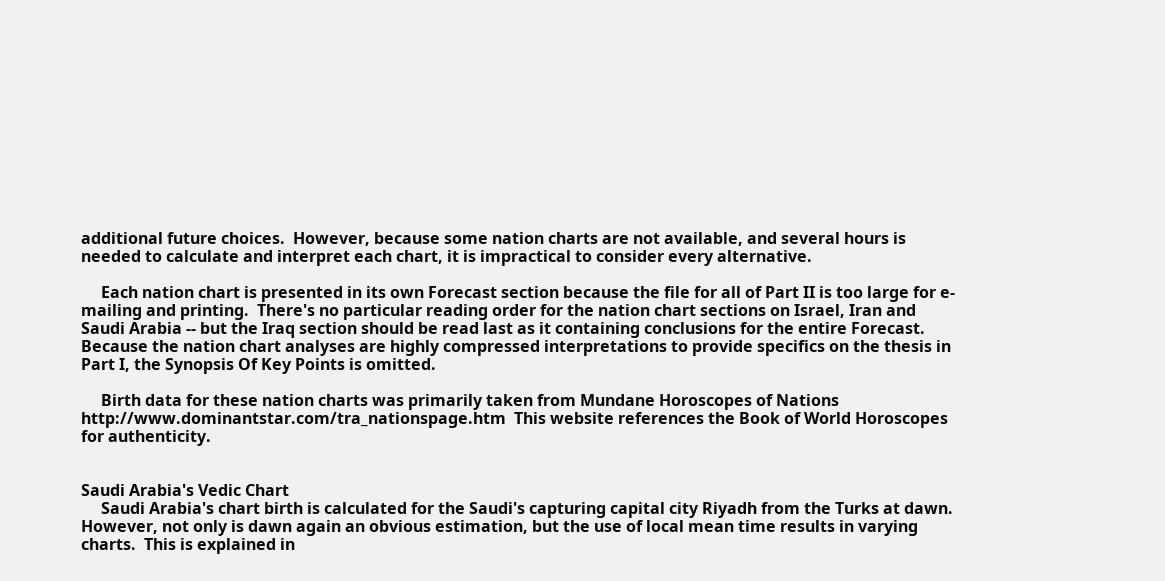additional future choices.  However, because some nation charts are not available, and several hours is needed to calculate and interpret each chart, it is impractical to consider every alternative.

     Each nation chart is presented in its own Forecast section because the file for all of Part II is too large for e-mailing and printing.  There's no particular reading order for the nation chart sections on Israel, Iran and Saudi Arabia -- but the Iraq section should be read last as it containing conclusions for the entire Forecast.   Because the nation chart analyses are highly compressed interpretations to provide specifics on the thesis in Part I, the Synopsis Of Key Points is omitted.

     Birth data for these nation charts was primarily taken from Mundane Horoscopes of Nations http://www.dominantstar.com/tra_nationspage.htm  This website references the Book of World Horoscopes for authenticity.


Saudi Arabia's Vedic Chart
     Saudi Arabia's chart birth is calculated for the Saudi's capturing capital city Riyadh from the Turks at dawn.  However, not only is dawn again an obvious estimation, but the use of local mean time results in varying charts.  This is explained in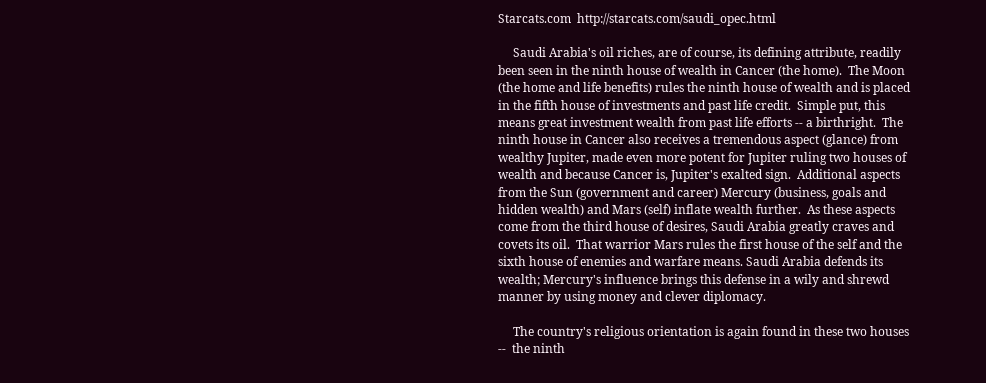Starcats.com  http://starcats.com/saudi_opec.html

     Saudi Arabia's oil riches, are of course, its defining attribute, readily been seen in the ninth house of wealth in Cancer (the home).  The Moon (the home and life benefits) rules the ninth house of wealth and is placed in the fifth house of investments and past life credit.  Simple put, this means great investment wealth from past life efforts -- a birthright.  The ninth house in Cancer also receives a tremendous aspect (glance) from wealthy Jupiter, made even more potent for Jupiter ruling two houses of wealth and because Cancer is, Jupiter's exalted sign.  Additional aspects from the Sun (government and career) Mercury (business, goals and hidden wealth) and Mars (self) inflate wealth further.  As these aspects come from the third house of desires, Saudi Arabia greatly craves and covets its oil.  That warrior Mars rules the first house of the self and the sixth house of enemies and warfare means. Saudi Arabia defends its wealth; Mercury's influence brings this defense in a wily and shrewd manner by using money and clever diplomacy.

     The country's religious orientation is again found in these two houses  --  the ninth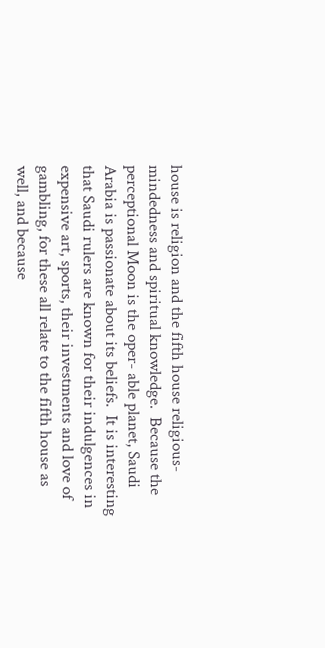house is religion and the fifth house religious-mindedness and spiritual knowledge.  Because the perceptional Moon is the oper- able planet, Saudi Arabia is passionate about its beliefs.  It is interesting that Saudi rulers are known for their indulgences in expensive art, sports, their investments and love of gambling, for these all relate to the fifth house as well, and because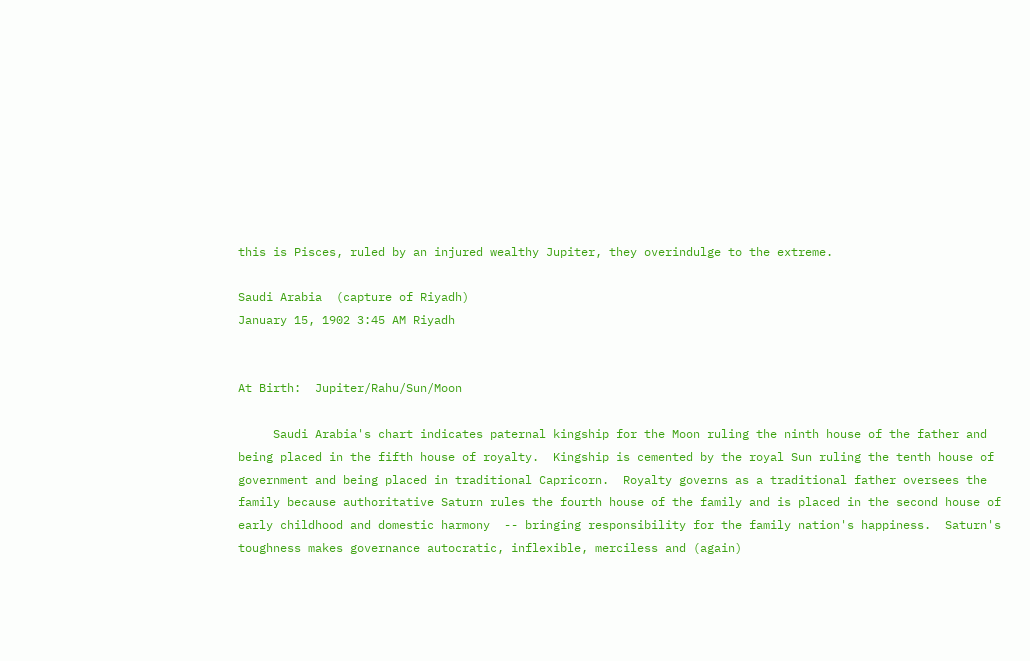this is Pisces, ruled by an injured wealthy Jupiter, they overindulge to the extreme.

Saudi Arabia  (capture of Riyadh)
January 15, 1902 3:45 AM Riyadh


At Birth:  Jupiter/Rahu/Sun/Moon

     Saudi Arabia's chart indicates paternal kingship for the Moon ruling the ninth house of the father and being placed in the fifth house of royalty.  Kingship is cemented by the royal Sun ruling the tenth house of government and being placed in traditional Capricorn.  Royalty governs as a traditional father oversees the family because authoritative Saturn rules the fourth house of the family and is placed in the second house of early childhood and domestic harmony  -- bringing responsibility for the family nation's happiness.  Saturn's toughness makes governance autocratic, inflexible, merciless and (again)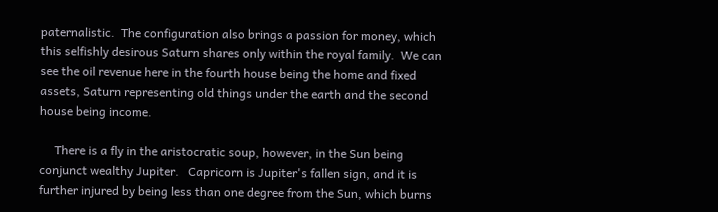paternalistic.  The configuration also brings a passion for money, which this selfishly desirous Saturn shares only within the royal family.  We can see the oil revenue here in the fourth house being the home and fixed assets, Saturn representing old things under the earth and the second house being income.

     There is a fly in the aristocratic soup, however, in the Sun being conjunct wealthy Jupiter.   Capricorn is Jupiter's fallen sign, and it is further injured by being less than one degree from the Sun, which burns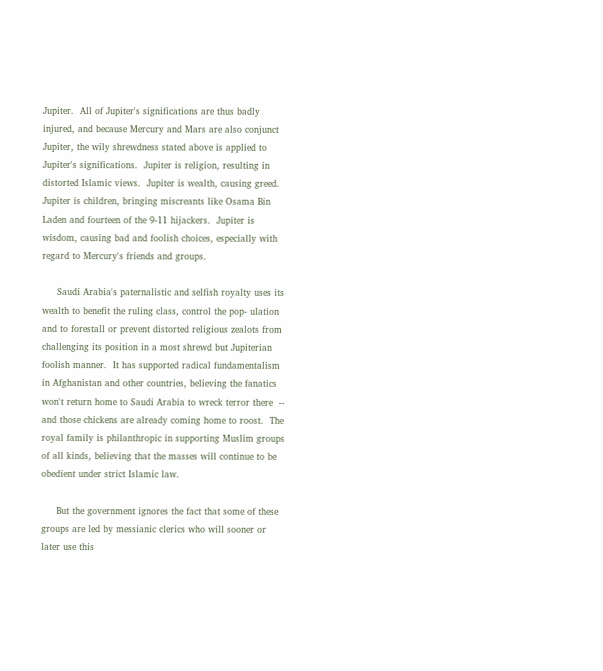Jupiter.  All of Jupiter's significations are thus badly injured, and because Mercury and Mars are also conjunct Jupiter, the wily shrewdness stated above is applied to Jupiter's significations.  Jupiter is religion, resulting in distorted Islamic views.  Jupiter is wealth, causing greed.  Jupiter is children, bringing miscreants like Osama Bin Laden and fourteen of the 9-11 hijackers.  Jupiter is wisdom, causing bad and foolish choices, especially with regard to Mercury's friends and groups.

     Saudi Arabia's paternalistic and selfish royalty uses its wealth to benefit the ruling class, control the pop- ulation and to forestall or prevent distorted religious zealots from challenging its position in a most shrewd but Jupiterian foolish manner.  It has supported radical fundamentalism in Afghanistan and other countries, believing the fanatics won't return home to Saudi Arabia to wreck terror there  -- and those chickens are already coming home to roost.  The royal family is philanthropic in supporting Muslim groups of all kinds, believing that the masses will continue to be obedient under strict Islamic law.

     But the government ignores the fact that some of these groups are led by messianic clerics who will sooner or later use this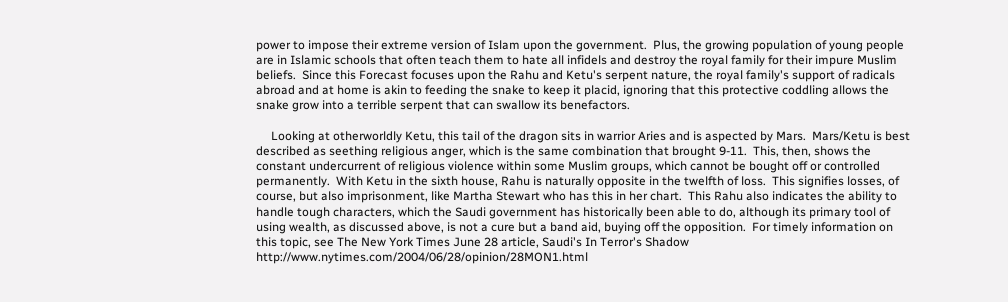power to impose their extreme version of Islam upon the government.  Plus, the growing population of young people are in Islamic schools that often teach them to hate all infidels and destroy the royal family for their impure Muslim beliefs.  Since this Forecast focuses upon the Rahu and Ketu's serpent nature, the royal family's support of radicals abroad and at home is akin to feeding the snake to keep it placid, ignoring that this protective coddling allows the snake grow into a terrible serpent that can swallow its benefactors.

     Looking at otherworldly Ketu, this tail of the dragon sits in warrior Aries and is aspected by Mars.  Mars/Ketu is best described as seething religious anger, which is the same combination that brought 9-11.  This, then, shows the constant undercurrent of religious violence within some Muslim groups, which cannot be bought off or controlled permanently.  With Ketu in the sixth house, Rahu is naturally opposite in the twelfth of loss.  This signifies losses, of course, but also imprisonment, like Martha Stewart who has this in her chart.  This Rahu also indicates the ability to handle tough characters, which the Saudi government has historically been able to do, although its primary tool of using wealth, as discussed above, is not a cure but a band aid, buying off the opposition.  For timely information on this topic, see The New York Times June 28 article, Saudi's In Terror's Shadow  http://www.nytimes.com/2004/06/28/opinion/28MON1.html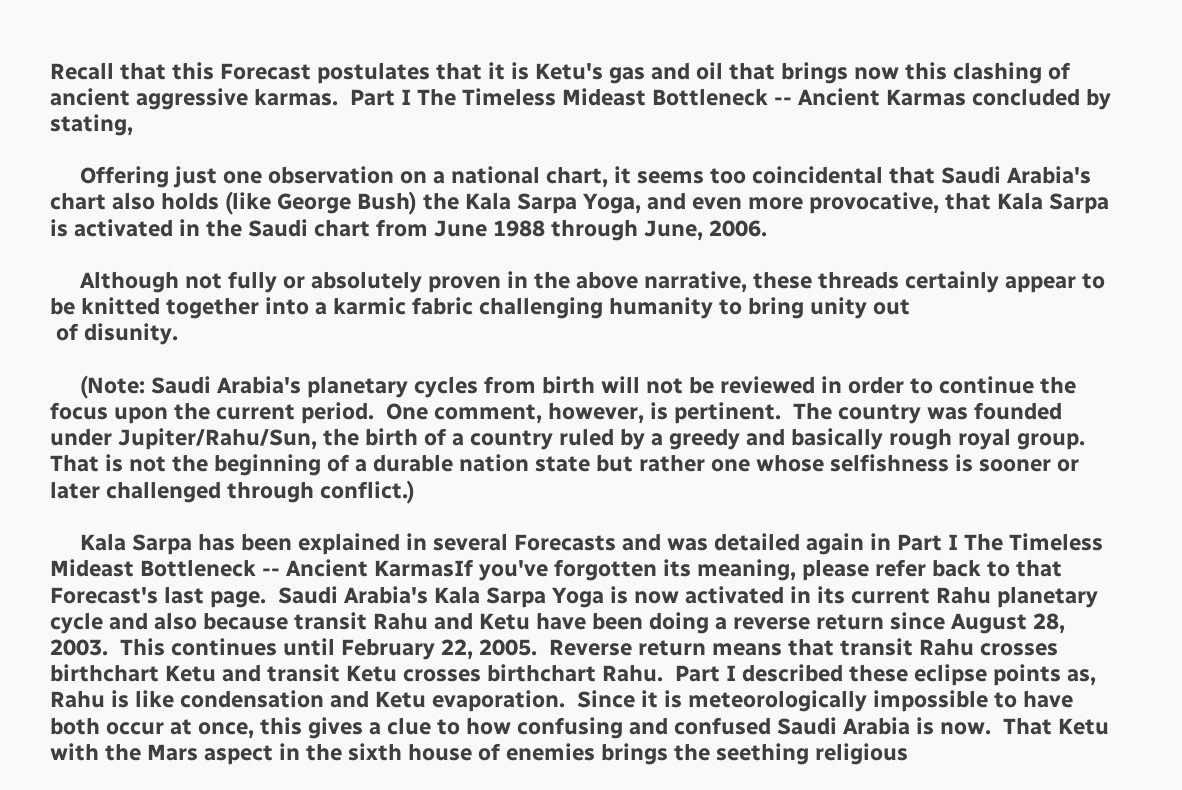Recall that this Forecast postulates that it is Ketu's gas and oil that brings now this clashing of ancient aggressive karmas.  Part I The Timeless Mideast Bottleneck -- Ancient Karmas concluded by stating,

     Offering just one observation on a national chart, it seems too coincidental that Saudi Arabia's chart also holds (like George Bush) the Kala Sarpa Yoga, and even more provocative, that Kala Sarpa is activated in the Saudi chart from June 1988 through June, 2006.

     Although not fully or absolutely proven in the above narrative, these threads certainly appear to be knitted together into a karmic fabric challenging humanity to bring unity out
 of disunity.

     (Note: Saudi Arabia's planetary cycles from birth will not be reviewed in order to continue the focus upon the current period.  One comment, however, is pertinent.  The country was founded under Jupiter/Rahu/Sun, the birth of a country ruled by a greedy and basically rough royal group.  That is not the beginning of a durable nation state but rather one whose selfishness is sooner or later challenged through conflict.)

     Kala Sarpa has been explained in several Forecasts and was detailed again in Part I The Timeless Mideast Bottleneck -- Ancient KarmasIf you've forgotten its meaning, please refer back to that Forecast's last page.  Saudi Arabia's Kala Sarpa Yoga is now activated in its current Rahu planetary cycle and also because transit Rahu and Ketu have been doing a reverse return since August 28, 2003.  This continues until February 22, 2005.  Reverse return means that transit Rahu crosses birthchart Ketu and transit Ketu crosses birthchart Rahu.  Part I described these eclipse points as, Rahu is like condensation and Ketu evaporation.  Since it is meteorologically impossible to have both occur at once, this gives a clue to how confusing and confused Saudi Arabia is now.  That Ketu with the Mars aspect in the sixth house of enemies brings the seething religious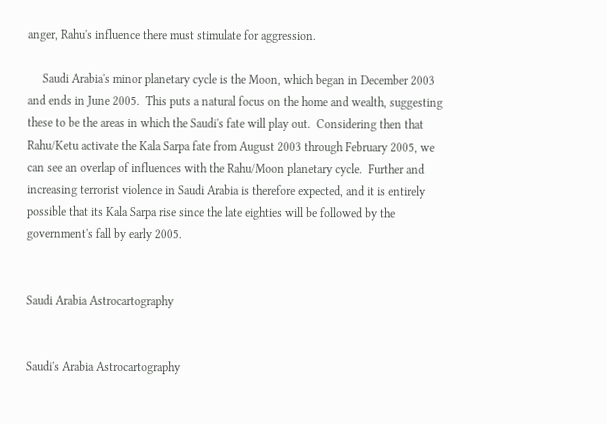anger, Rahu's influence there must stimulate for aggression.

     Saudi Arabia's minor planetary cycle is the Moon, which began in December 2003 and ends in June 2005.  This puts a natural focus on the home and wealth, suggesting these to be the areas in which the Saudi's fate will play out.  Considering then that Rahu/Ketu activate the Kala Sarpa fate from August 2003 through February 2005, we can see an overlap of influences with the Rahu/Moon planetary cycle.  Further and increasing terrorist violence in Saudi Arabia is therefore expected, and it is entirely possible that its Kala Sarpa rise since the late eighties will be followed by the government's fall by early 2005.


Saudi Arabia Astrocartography


Saudi's Arabia Astrocartography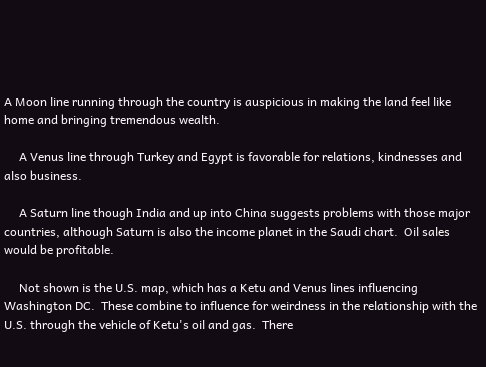A Moon line running through the country is auspicious in making the land feel like home and bringing tremendous wealth.

     A Venus line through Turkey and Egypt is favorable for relations, kindnesses and also business.

     A Saturn line though India and up into China suggests problems with those major countries, although Saturn is also the income planet in the Saudi chart.  Oil sales would be profitable.

     Not shown is the U.S. map, which has a Ketu and Venus lines influencing Washington DC.  These combine to influence for weirdness in the relationship with the U.S. through the vehicle of Ketu's oil and gas.  There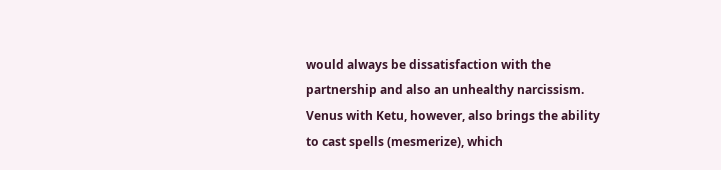would always be dissatisfaction with the partnership and also an unhealthy narcissism.  Venus with Ketu, however, also brings the ability to cast spells (mesmerize), which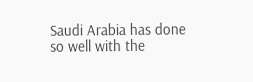Saudi Arabia has done so well with the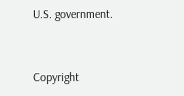U.S. government.


Copyright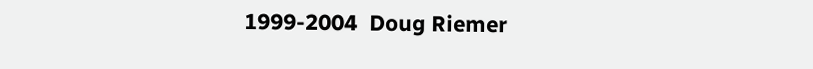1999-2004  Doug Riemer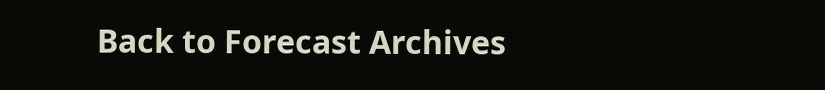Back to Forecast Archives